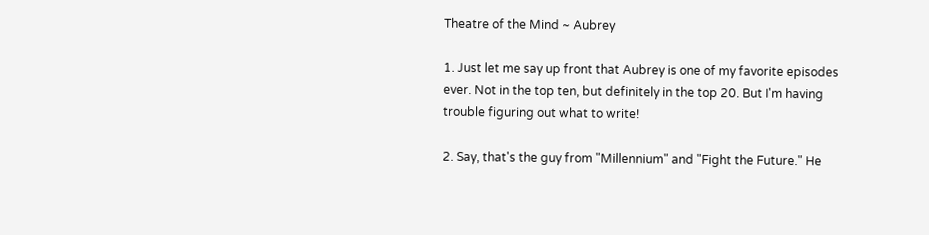Theatre of the Mind ~ Aubrey

1. Just let me say up front that Aubrey is one of my favorite episodes ever. Not in the top ten, but definitely in the top 20. But I'm having trouble figuring out what to write!

2. Say, that's the guy from "Millennium" and "Fight the Future." He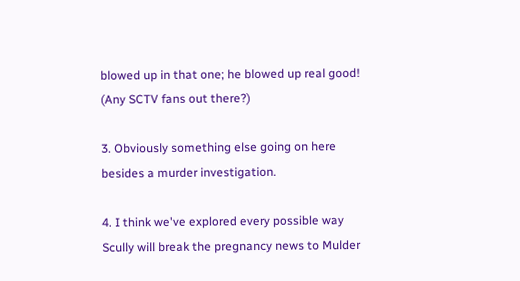blowed up in that one; he blowed up real good! (Any SCTV fans out there?)

3. Obviously something else going on here besides a murder investigation.

4. I think we've explored every possible way Scully will break the pregnancy news to Mulder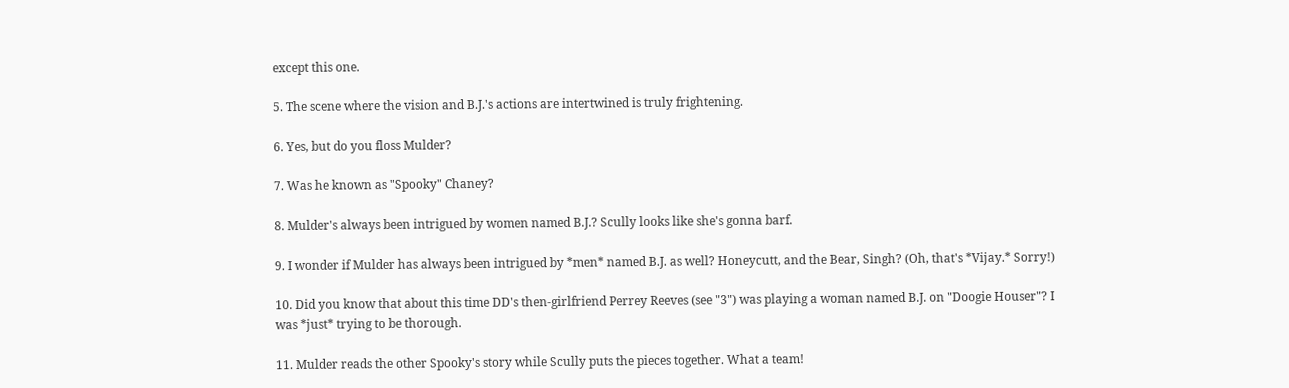except this one.

5. The scene where the vision and B.J.'s actions are intertwined is truly frightening.

6. Yes, but do you floss Mulder?

7. Was he known as "Spooky" Chaney?

8. Mulder's always been intrigued by women named B.J.? Scully looks like she's gonna barf.

9. I wonder if Mulder has always been intrigued by *men* named B.J. as well? Honeycutt, and the Bear, Singh? (Oh, that's *Vijay.* Sorry!)

10. Did you know that about this time DD's then-girlfriend Perrey Reeves (see "3") was playing a woman named B.J. on "Doogie Houser"? I was *just* trying to be thorough.

11. Mulder reads the other Spooky's story while Scully puts the pieces together. What a team!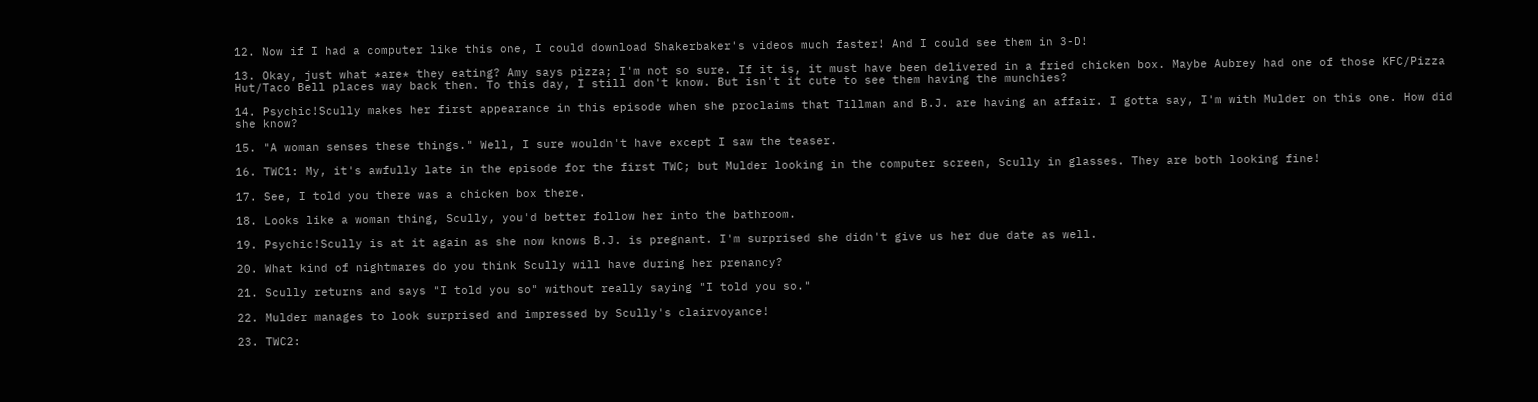12. Now if I had a computer like this one, I could download Shakerbaker's videos much faster! And I could see them in 3-D!

13. Okay, just what *are* they eating? Amy says pizza; I'm not so sure. If it is, it must have been delivered in a fried chicken box. Maybe Aubrey had one of those KFC/Pizza Hut/Taco Bell places way back then. To this day, I still don't know. But isn't it cute to see them having the munchies?

14. Psychic!Scully makes her first appearance in this episode when she proclaims that Tillman and B.J. are having an affair. I gotta say, I'm with Mulder on this one. How did she know?

15. "A woman senses these things." Well, I sure wouldn't have except I saw the teaser.

16. TWC1: My, it's awfully late in the episode for the first TWC; but Mulder looking in the computer screen, Scully in glasses. They are both looking fine!

17. See, I told you there was a chicken box there.

18. Looks like a woman thing, Scully, you'd better follow her into the bathroom.

19. Psychic!Scully is at it again as she now knows B.J. is pregnant. I'm surprised she didn't give us her due date as well.

20. What kind of nightmares do you think Scully will have during her prenancy?

21. Scully returns and says "I told you so" without really saying "I told you so."

22. Mulder manages to look surprised and impressed by Scully's clairvoyance!

23. TWC2: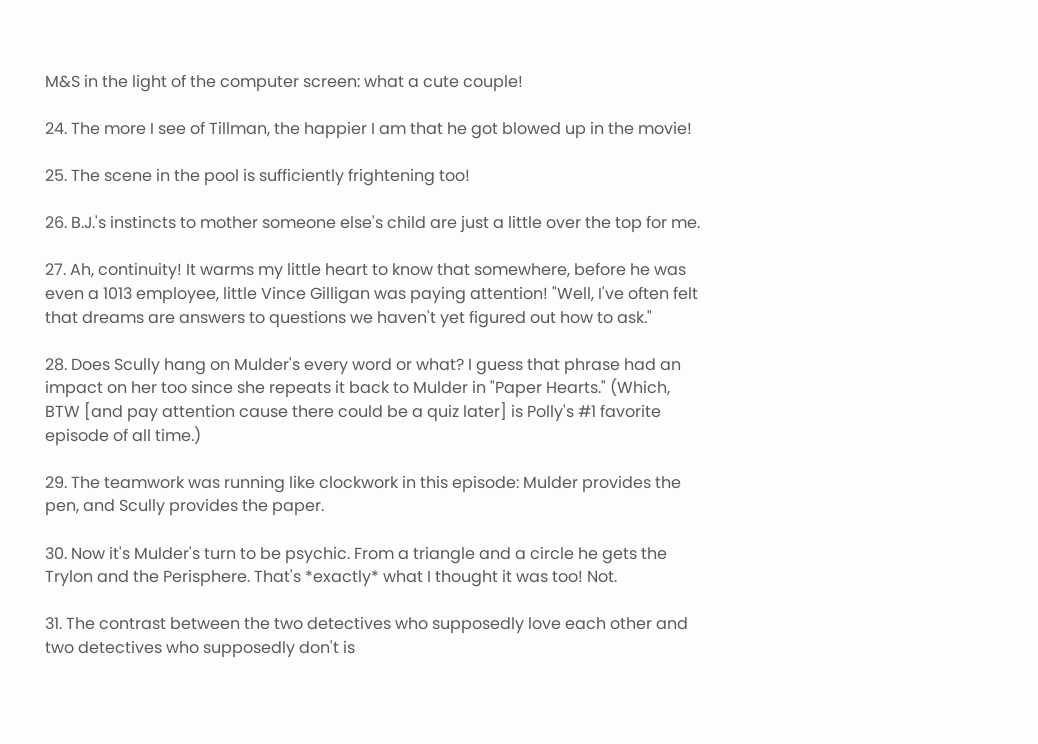M&S in the light of the computer screen: what a cute couple!

24. The more I see of Tillman, the happier I am that he got blowed up in the movie!

25. The scene in the pool is sufficiently frightening too!

26. B.J.'s instincts to mother someone else's child are just a little over the top for me.

27. Ah, continuity! It warms my little heart to know that somewhere, before he was even a 1013 employee, little Vince Gilligan was paying attention! "Well, I've often felt that dreams are answers to questions we haven't yet figured out how to ask."

28. Does Scully hang on Mulder's every word or what? I guess that phrase had an impact on her too since she repeats it back to Mulder in "Paper Hearts." (Which, BTW [and pay attention cause there could be a quiz later] is Polly's #1 favorite episode of all time.)

29. The teamwork was running like clockwork in this episode: Mulder provides the pen, and Scully provides the paper.

30. Now it's Mulder's turn to be psychic. From a triangle and a circle he gets the Trylon and the Perisphere. That's *exactly* what I thought it was too! Not.

31. The contrast between the two detectives who supposedly love each other and two detectives who supposedly don't is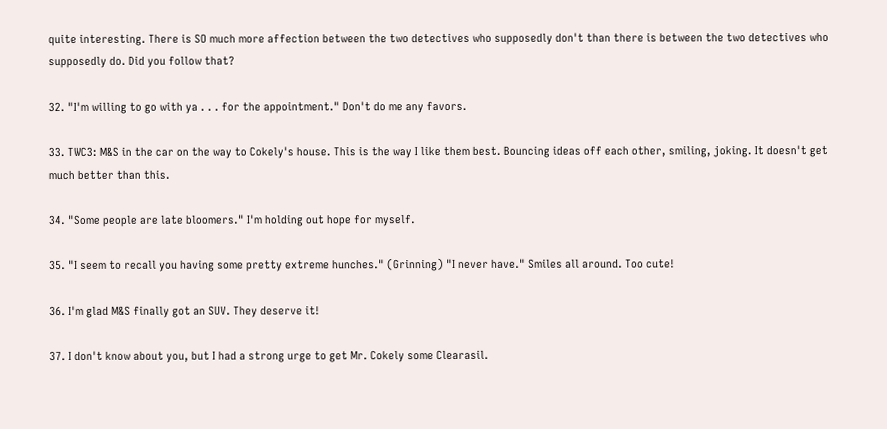quite interesting. There is SO much more affection between the two detectives who supposedly don't than there is between the two detectives who supposedly do. Did you follow that?

32. "I'm willing to go with ya . . . for the appointment." Don't do me any favors.

33. TWC3: M&S in the car on the way to Cokely's house. This is the way I like them best. Bouncing ideas off each other, smiling, joking. It doesn't get much better than this.

34. "Some people are late bloomers." I'm holding out hope for myself.

35. "I seem to recall you having some pretty extreme hunches." (Grinning) "I never have." Smiles all around. Too cute!

36. I'm glad M&S finally got an SUV. They deserve it!

37. I don't know about you, but I had a strong urge to get Mr. Cokely some Clearasil.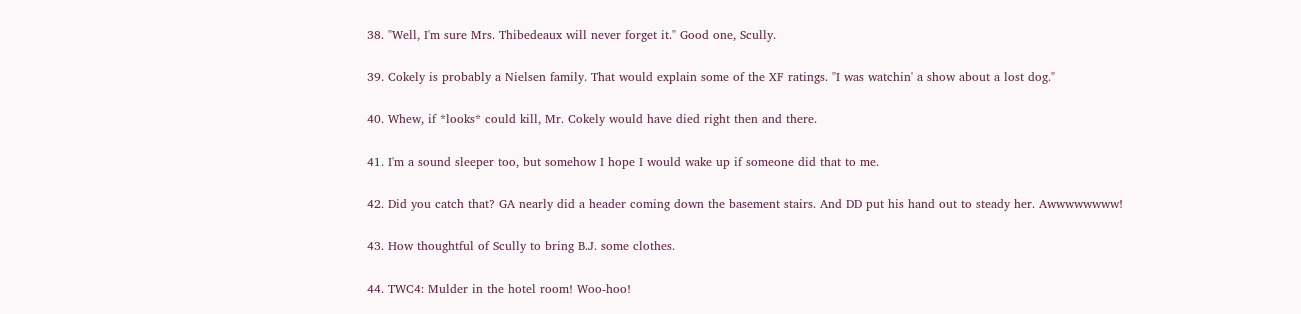38. "Well, I'm sure Mrs. Thibedeaux will never forget it." Good one, Scully.

39. Cokely is probably a Nielsen family. That would explain some of the XF ratings. "I was watchin' a show about a lost dog."

40. Whew, if *looks* could kill, Mr. Cokely would have died right then and there.

41. I'm a sound sleeper too, but somehow I hope I would wake up if someone did that to me.

42. Did you catch that? GA nearly did a header coming down the basement stairs. And DD put his hand out to steady her. Awwwwwwww!

43. How thoughtful of Scully to bring B.J. some clothes.

44. TWC4: Mulder in the hotel room! Woo-hoo!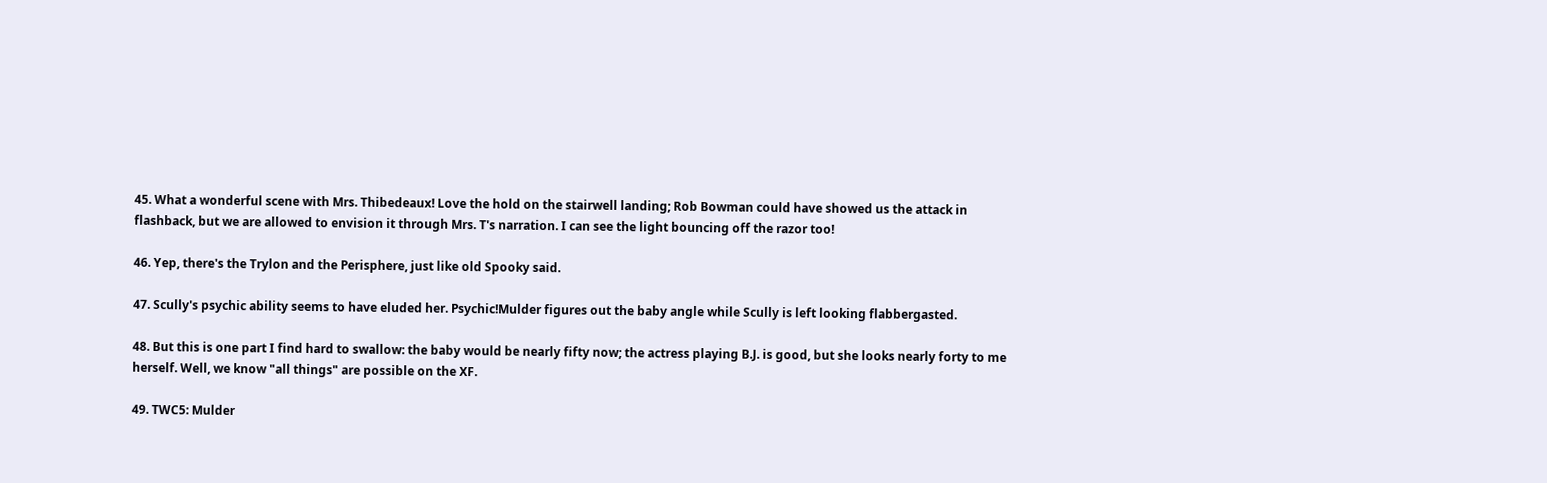45. What a wonderful scene with Mrs. Thibedeaux! Love the hold on the stairwell landing; Rob Bowman could have showed us the attack in flashback, but we are allowed to envision it through Mrs. T's narration. I can see the light bouncing off the razor too!

46. Yep, there's the Trylon and the Perisphere, just like old Spooky said.

47. Scully's psychic ability seems to have eluded her. Psychic!Mulder figures out the baby angle while Scully is left looking flabbergasted.

48. But this is one part I find hard to swallow: the baby would be nearly fifty now; the actress playing B.J. is good, but she looks nearly forty to me herself. Well, we know "all things" are possible on the XF.

49. TWC5: Mulder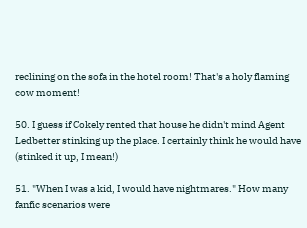reclining on the sofa in the hotel room! That's a holy flaming cow moment!

50. I guess if Cokely rented that house he didn't mind Agent Ledbetter stinking up the place. I certainly think he would have (stinked it up, I mean!)

51. "When I was a kid, I would have nightmares." How many fanfic scenarios were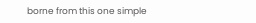borne from this one simple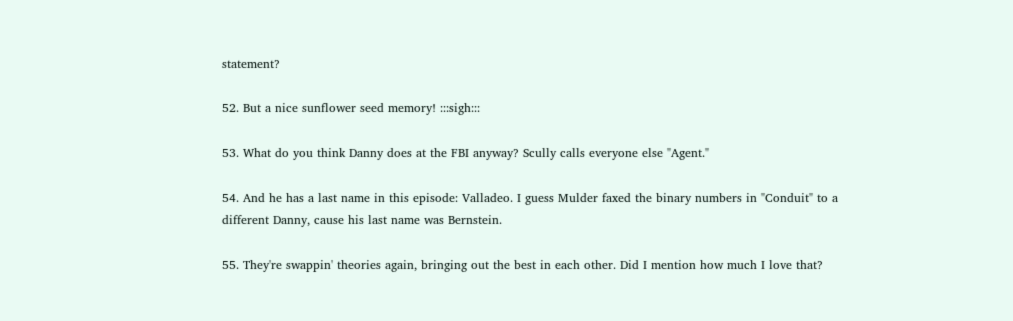statement?

52. But a nice sunflower seed memory! :::sigh:::

53. What do you think Danny does at the FBI anyway? Scully calls everyone else "Agent."

54. And he has a last name in this episode: Valladeo. I guess Mulder faxed the binary numbers in "Conduit" to a different Danny, cause his last name was Bernstein.

55. They're swappin' theories again, bringing out the best in each other. Did I mention how much I love that?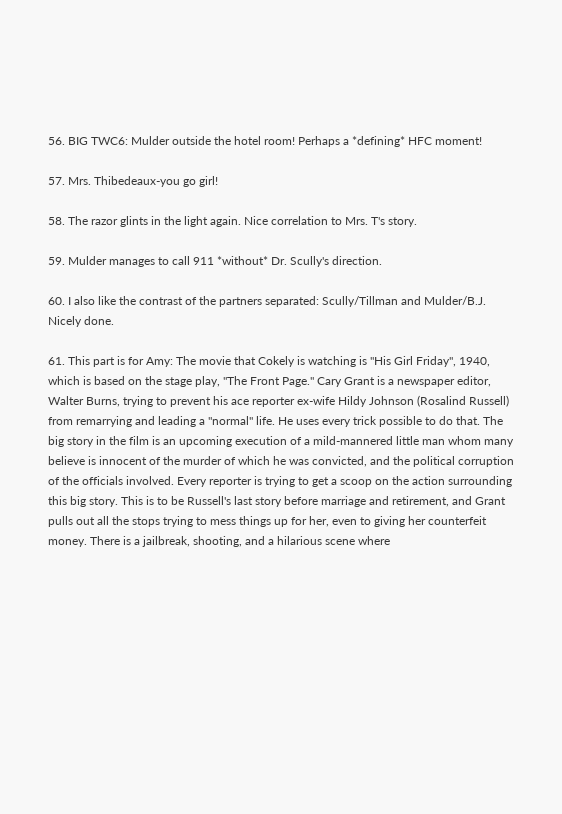56. BIG TWC6: Mulder outside the hotel room! Perhaps a *defining* HFC moment!

57. Mrs. Thibedeaux-you go girl!

58. The razor glints in the light again. Nice correlation to Mrs. T's story.

59. Mulder manages to call 911 *without* Dr. Scully's direction.

60. I also like the contrast of the partners separated: Scully/Tillman and Mulder/B.J. Nicely done.

61. This part is for Amy: The movie that Cokely is watching is "His Girl Friday", 1940, which is based on the stage play, "The Front Page." Cary Grant is a newspaper editor, Walter Burns, trying to prevent his ace reporter ex-wife Hildy Johnson (Rosalind Russell) from remarrying and leading a "normal" life. He uses every trick possible to do that. The big story in the film is an upcoming execution of a mild-mannered little man whom many believe is innocent of the murder of which he was convicted, and the political corruption of the officials involved. Every reporter is trying to get a scoop on the action surrounding this big story. This is to be Russell's last story before marriage and retirement, and Grant pulls out all the stops trying to mess things up for her, even to giving her counterfeit money. There is a jailbreak, shooting, and a hilarious scene where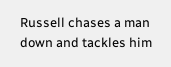Russell chases a man down and tackles him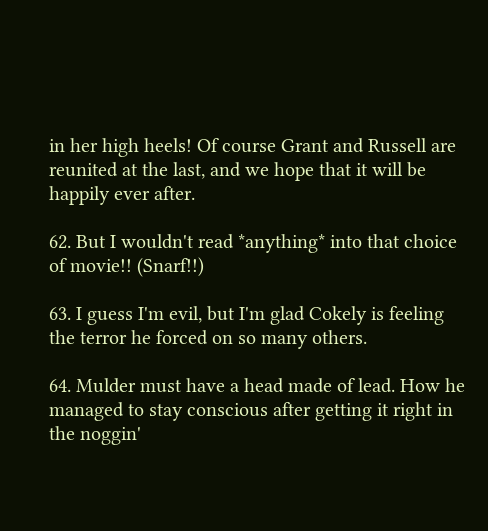in her high heels! Of course Grant and Russell are reunited at the last, and we hope that it will be happily ever after.

62. But I wouldn't read *anything* into that choice of movie!! (Snarf!!)

63. I guess I'm evil, but I'm glad Cokely is feeling the terror he forced on so many others.

64. Mulder must have a head made of lead. How he managed to stay conscious after getting it right in the noggin'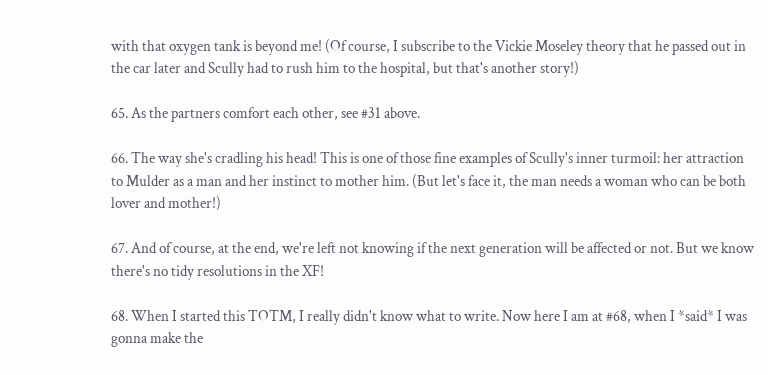with that oxygen tank is beyond me! (Of course, I subscribe to the Vickie Moseley theory that he passed out in the car later and Scully had to rush him to the hospital, but that's another story!)

65. As the partners comfort each other, see #31 above.

66. The way she's cradling his head! This is one of those fine examples of Scully's inner turmoil: her attraction to Mulder as a man and her instinct to mother him. (But let's face it, the man needs a woman who can be both lover and mother!)

67. And of course, at the end, we're left not knowing if the next generation will be affected or not. But we know there's no tidy resolutions in the XF!

68. When I started this TOTM, I really didn't know what to write. Now here I am at #68, when I *said* I was gonna make the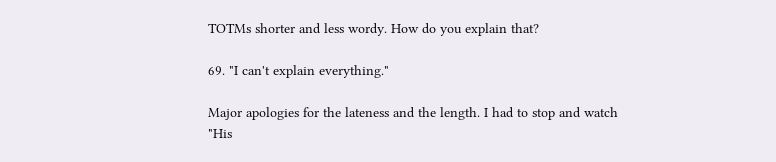TOTMs shorter and less wordy. How do you explain that?

69. "I can't explain everything."

Major apologies for the lateness and the length. I had to stop and watch "His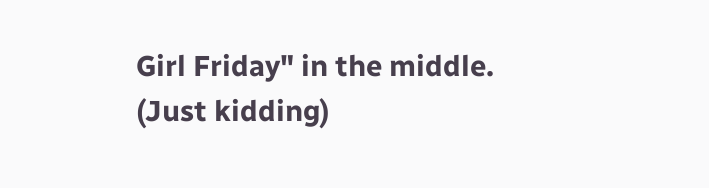Girl Friday" in the middle. (Just kidding)